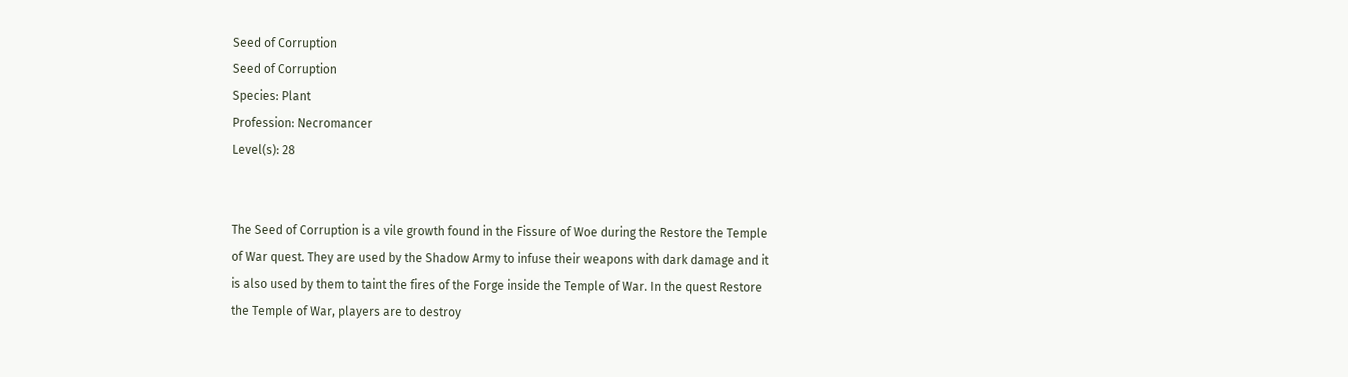Seed of Corruption
Seed of Corruption
Species: Plant
Profession: Necromancer
Level(s): 28


The Seed of Corruption is a vile growth found in the Fissure of Woe during the Restore the Temple of War quest. They are used by the Shadow Army to infuse their weapons with dark damage and it is also used by them to taint the fires of the Forge inside the Temple of War. In the quest Restore the Temple of War, players are to destroy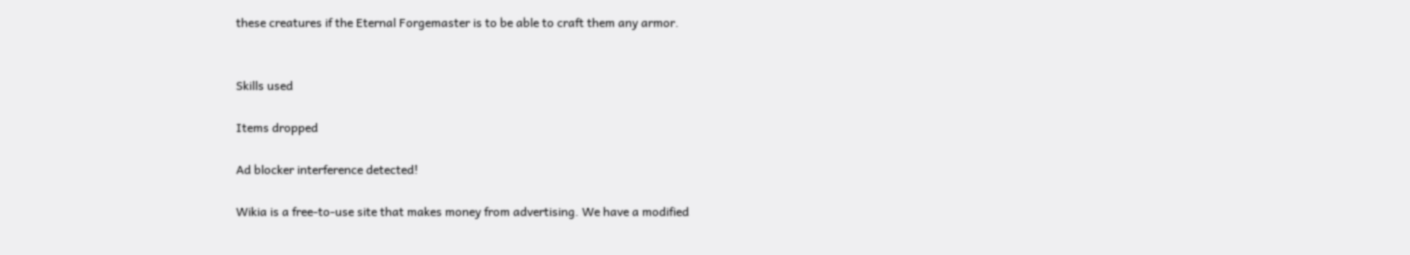these creatures if the Eternal Forgemaster is to be able to craft them any armor.


Skills used

Items dropped

Ad blocker interference detected!

Wikia is a free-to-use site that makes money from advertising. We have a modified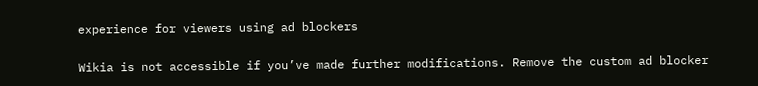experience for viewers using ad blockers

Wikia is not accessible if you’ve made further modifications. Remove the custom ad blocker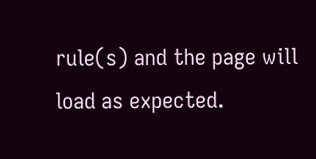rule(s) and the page will load as expected.